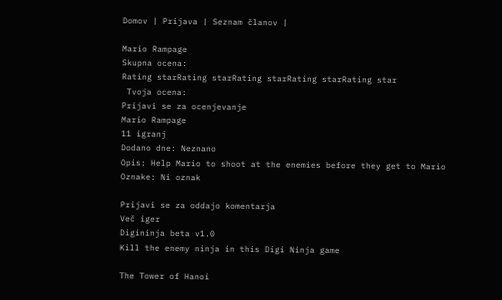Domov | Prijava | Seznam članov |

Mario Rampage
Skupna ocena:
Rating starRating starRating starRating starRating star
 Tvoja ocena:
Prijavi se za ocenjevanje
Mario Rampage
11 igranj
Dodano dne: Neznano
Opis: Help Mario to shoot at the enemies before they get to Mario
Oznake: Ni oznak

Prijavi se za oddajo komentarja
Več iger
Digininja beta v1.0
Kill the enemy ninja in this Digi Ninja game

The Tower of Hanoi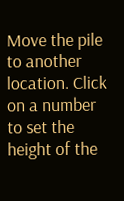Move the pile to another location. Click on a number to set the height of the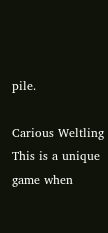pile.

Carious Weltling
This is a unique game when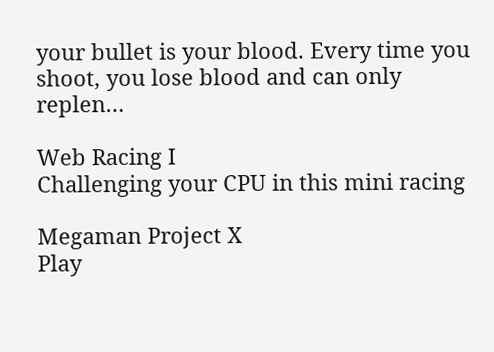your bullet is your blood. Every time you shoot, you lose blood and can only replen…

Web Racing I
Challenging your CPU in this mini racing

Megaman Project X
Play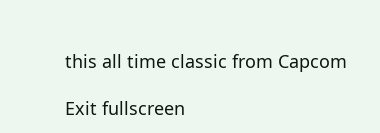this all time classic from Capcom

Exit fullscreen